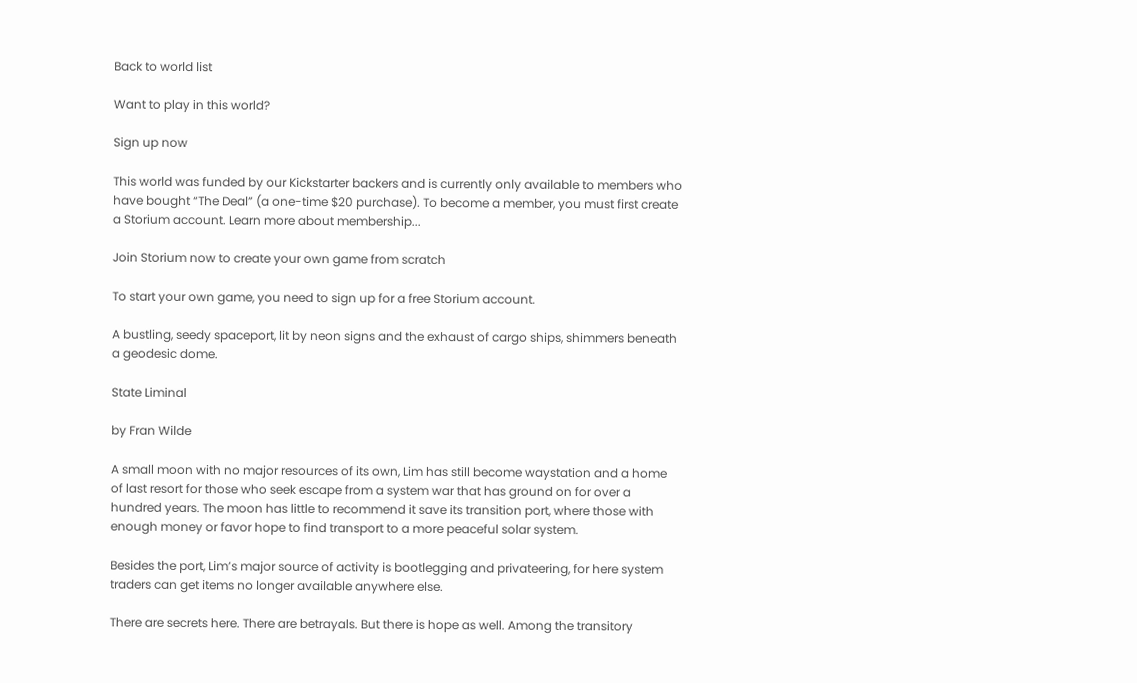Back to world list

Want to play in this world?

Sign up now

This world was funded by our Kickstarter backers and is currently only available to members who have bought “The Deal” (a one-time $20 purchase). To become a member, you must first create a Storium account. Learn more about membership...

Join Storium now to create your own game from scratch

To start your own game, you need to sign up for a free Storium account.

A bustling, seedy spaceport, lit by neon signs and the exhaust of cargo ships, shimmers beneath a geodesic dome.

State Liminal

by Fran Wilde

A small moon with no major resources of its own, Lim has still become waystation and a home of last resort for those who seek escape from a system war that has ground on for over a hundred years. The moon has little to recommend it save its transition port, where those with enough money or favor hope to find transport to a more peaceful solar system.

Besides the port, Lim’s major source of activity is bootlegging and privateering, for here system traders can get items no longer available anywhere else.

There are secrets here. There are betrayals. But there is hope as well. Among the transitory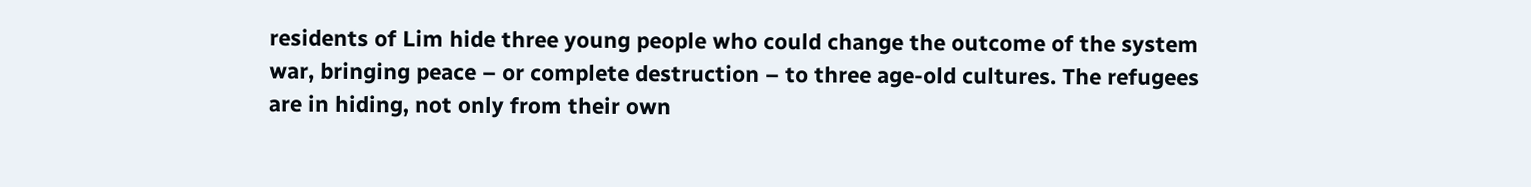residents of Lim hide three young people who could change the outcome of the system war, bringing peace – or complete destruction – to three age-old cultures. The refugees are in hiding, not only from their own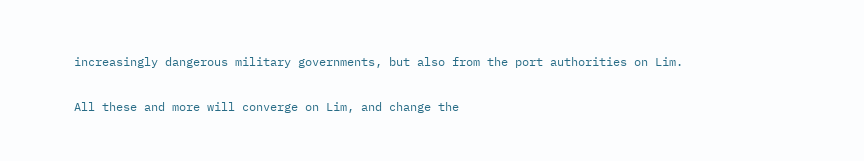increasingly dangerous military governments, but also from the port authorities on Lim.

All these and more will converge on Lim, and change the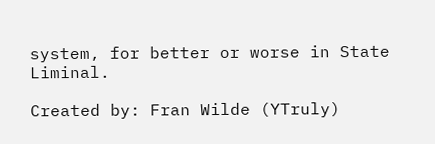system, for better or worse in State Liminal.

Created by: Fran Wilde (YTruly)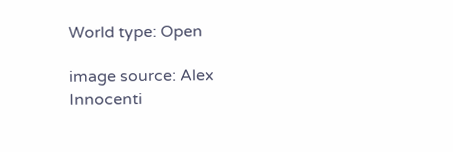World type: Open

image source: Alex Innocenti